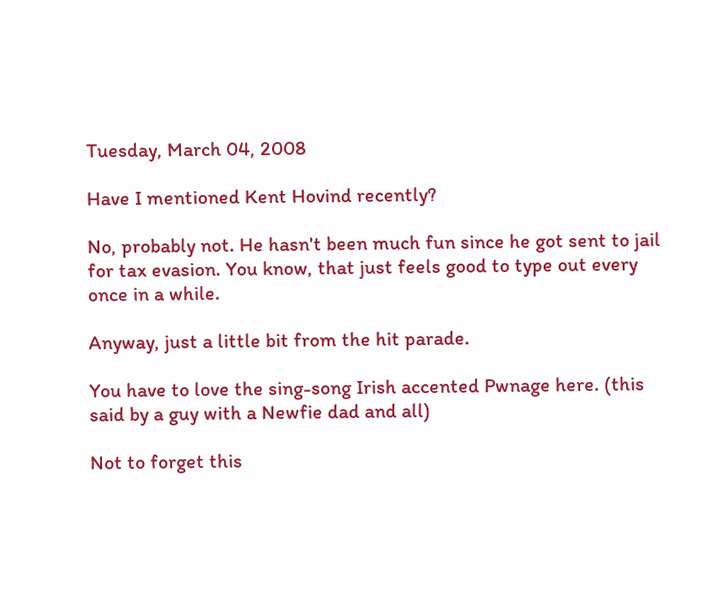Tuesday, March 04, 2008

Have I mentioned Kent Hovind recently?

No, probably not. He hasn't been much fun since he got sent to jail for tax evasion. You know, that just feels good to type out every once in a while.

Anyway, just a little bit from the hit parade.

You have to love the sing-song Irish accented Pwnage here. (this said by a guy with a Newfie dad and all)

Not to forget this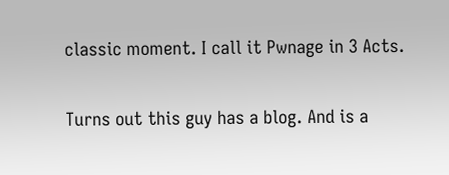classic moment. I call it Pwnage in 3 Acts.

Turns out this guy has a blog. And is a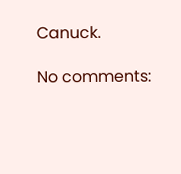Canuck.

No comments: